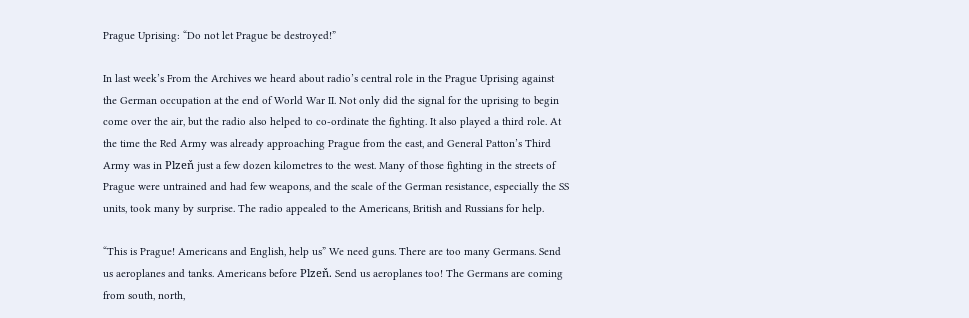Prague Uprising: “Do not let Prague be destroyed!”

In last week’s From the Archives we heard about radio’s central role in the Prague Uprising against the German occupation at the end of World War II. Not only did the signal for the uprising to begin come over the air, but the radio also helped to co-ordinate the fighting. It also played a third role. At the time the Red Army was already approaching Prague from the east, and General Patton’s Third Army was in Plzeň just a few dozen kilometres to the west. Many of those fighting in the streets of Prague were untrained and had few weapons, and the scale of the German resistance, especially the SS units, took many by surprise. The radio appealed to the Americans, British and Russians for help.

“This is Prague! Americans and English, help us” We need guns. There are too many Germans. Send us aeroplanes and tanks. Americans before Plzeň. Send us aeroplanes too! The Germans are coming from south, north,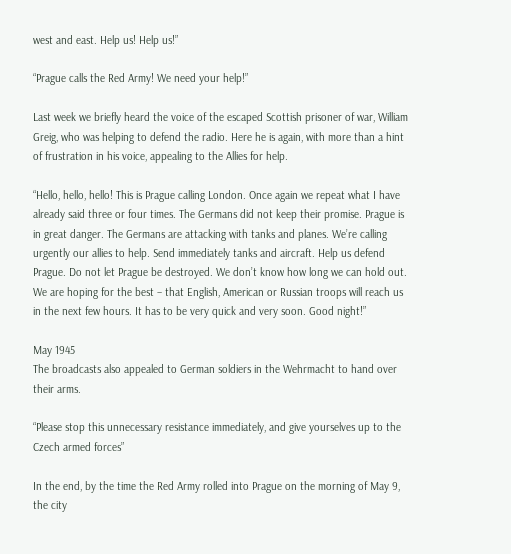west and east. Help us! Help us!”

“Prague calls the Red Army! We need your help!”

Last week we briefly heard the voice of the escaped Scottish prisoner of war, William Greig, who was helping to defend the radio. Here he is again, with more than a hint of frustration in his voice, appealing to the Allies for help.

“Hello, hello, hello! This is Prague calling London. Once again we repeat what I have already said three or four times. The Germans did not keep their promise. Prague is in great danger. The Germans are attacking with tanks and planes. We’re calling urgently our allies to help. Send immediately tanks and aircraft. Help us defend Prague. Do not let Prague be destroyed. We don’t know how long we can hold out. We are hoping for the best – that English, American or Russian troops will reach us in the next few hours. It has to be very quick and very soon. Good night!”

May 1945
The broadcasts also appealed to German soldiers in the Wehrmacht to hand over their arms.

“Please stop this unnecessary resistance immediately, and give yourselves up to the Czech armed forces”

In the end, by the time the Red Army rolled into Prague on the morning of May 9, the city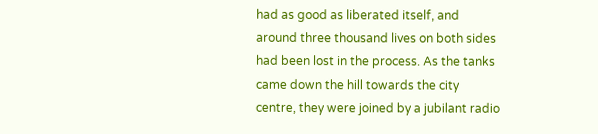had as good as liberated itself, and around three thousand lives on both sides had been lost in the process. As the tanks came down the hill towards the city centre, they were joined by a jubilant radio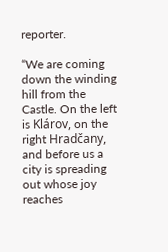reporter.

“We are coming down the winding hill from the Castle. On the left is Klárov, on the right Hradčany, and before us a city is spreading out whose joy reaches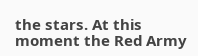the stars. At this moment the Red Army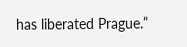has liberated Prague.”